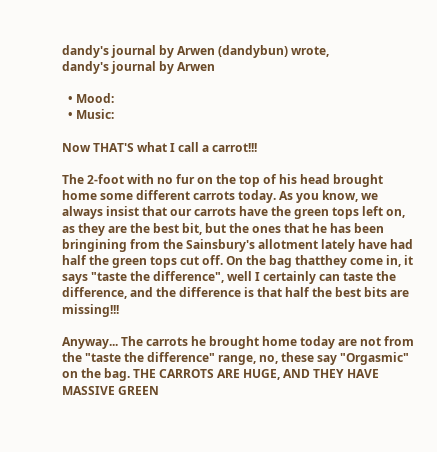dandy's journal by Arwen (dandybun) wrote,
dandy's journal by Arwen

  • Mood:
  • Music:

Now THAT'S what I call a carrot!!!

The 2-foot with no fur on the top of his head brought home some different carrots today. As you know, we always insist that our carrots have the green tops left on, as they are the best bit, but the ones that he has been bringining from the Sainsbury's allotment lately have had half the green tops cut off. On the bag thatthey come in, it says "taste the difference", well I certainly can taste the difference, and the difference is that half the best bits are missing!!!

Anyway... The carrots he brought home today are not from the "taste the difference" range, no, these say "Orgasmic" on the bag. THE CARROTS ARE HUGE, AND THEY HAVE MASSIVE GREEN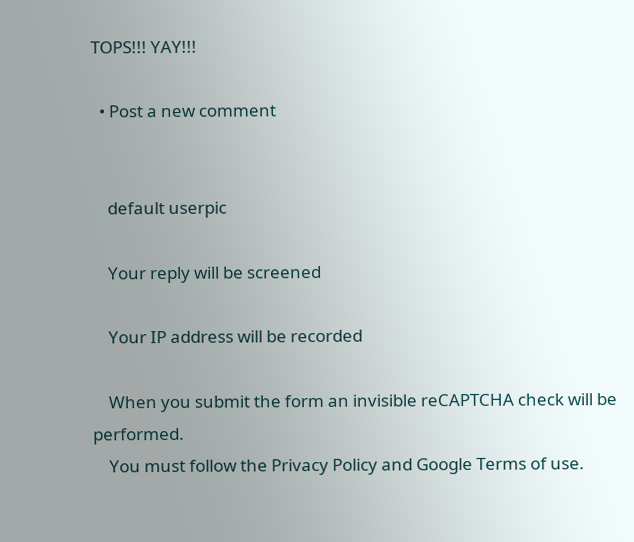TOPS!!! YAY!!!

  • Post a new comment


    default userpic

    Your reply will be screened

    Your IP address will be recorded

    When you submit the form an invisible reCAPTCHA check will be performed.
    You must follow the Privacy Policy and Google Terms of use.